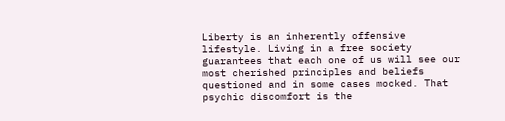Liberty is an inherently offensive lifestyle. Living in a free society guarantees that each one of us will see our most cherished principles and beliefs questioned and in some cases mocked. That psychic discomfort is the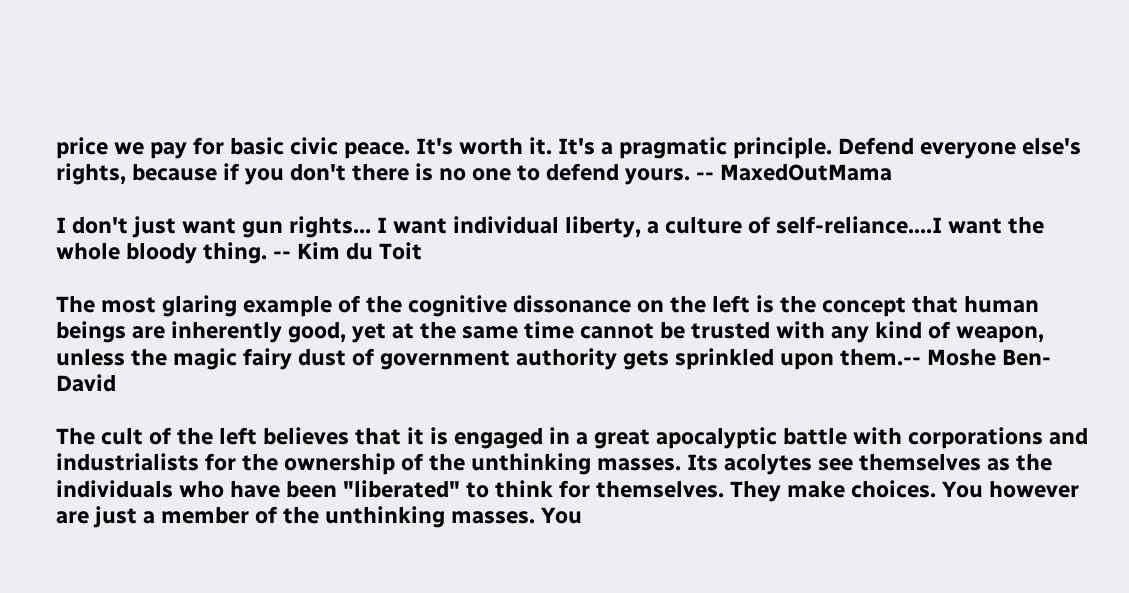price we pay for basic civic peace. It's worth it. It's a pragmatic principle. Defend everyone else's rights, because if you don't there is no one to defend yours. -- MaxedOutMama

I don't just want gun rights... I want individual liberty, a culture of self-reliance....I want the whole bloody thing. -- Kim du Toit

The most glaring example of the cognitive dissonance on the left is the concept that human beings are inherently good, yet at the same time cannot be trusted with any kind of weapon, unless the magic fairy dust of government authority gets sprinkled upon them.-- Moshe Ben-David

The cult of the left believes that it is engaged in a great apocalyptic battle with corporations and industrialists for the ownership of the unthinking masses. Its acolytes see themselves as the individuals who have been "liberated" to think for themselves. They make choices. You however are just a member of the unthinking masses. You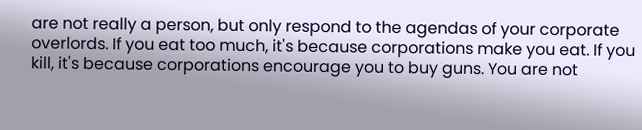are not really a person, but only respond to the agendas of your corporate overlords. If you eat too much, it's because corporations make you eat. If you kill, it's because corporations encourage you to buy guns. You are not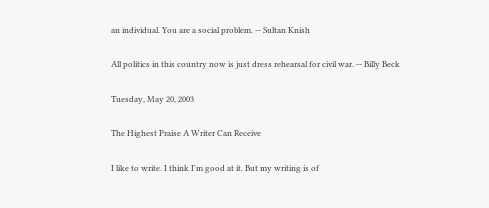an individual. You are a social problem. -- Sultan Knish

All politics in this country now is just dress rehearsal for civil war. -- Billy Beck

Tuesday, May 20, 2003

The Highest Praise A Writer Can Receive

I like to write. I think I'm good at it. But my writing is of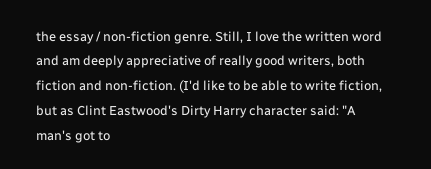the essay / non-fiction genre. Still, I love the written word and am deeply appreciative of really good writers, both fiction and non-fiction. (I'd like to be able to write fiction, but as Clint Eastwood's Dirty Harry character said: "A man's got to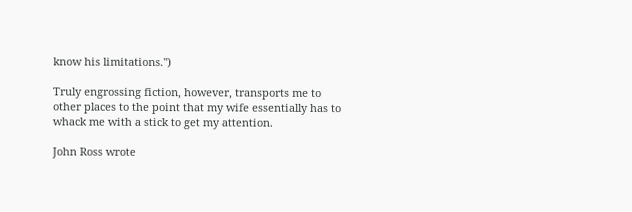know his limitations.")

Truly engrossing fiction, however, transports me to other places to the point that my wife essentially has to whack me with a stick to get my attention.

John Ross wrote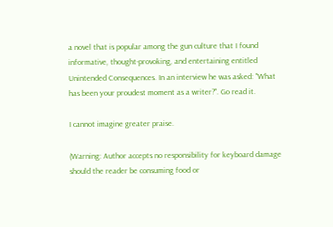a novel that is popular among the gun culture that I found informative, thought-provoking, and entertaining entitled Unintended Consequences. In an interview he was asked: "What has been your proudest moment as a writer?". Go read it.

I cannot imagine greater praise.

(Warning: Author accepts no responsibility for keyboard damage should the reader be consuming food or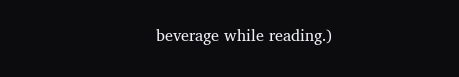beverage while reading.)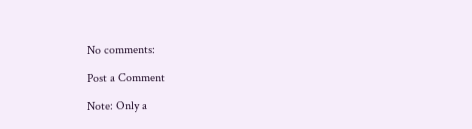No comments:

Post a Comment

Note: Only a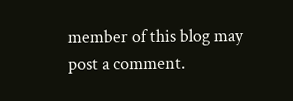member of this blog may post a comment.